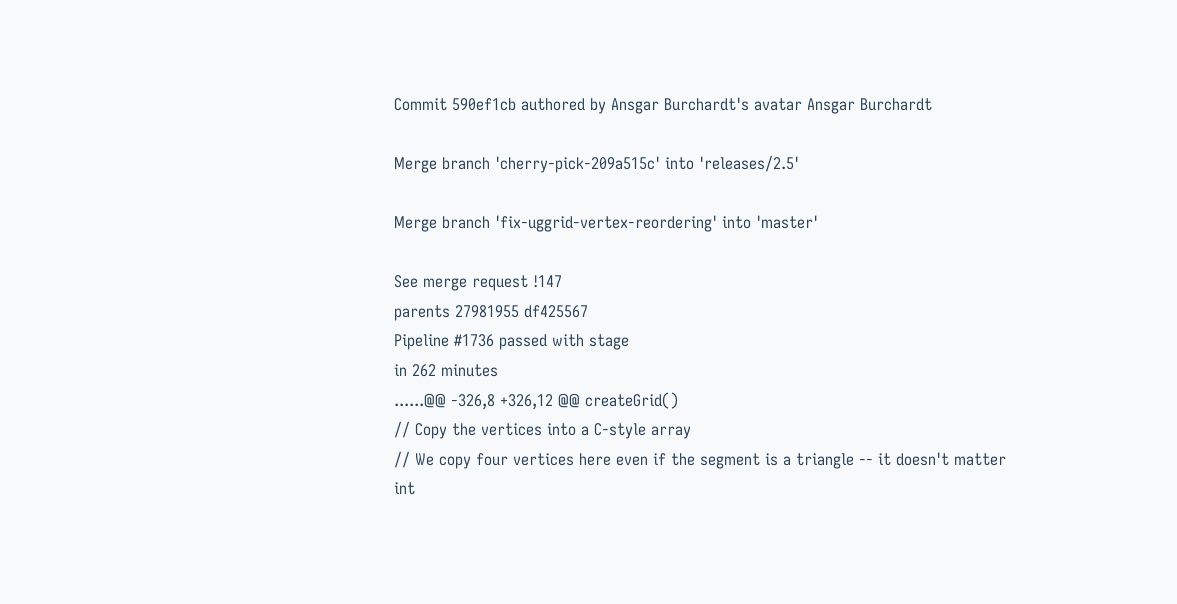Commit 590ef1cb authored by Ansgar Burchardt's avatar Ansgar Burchardt

Merge branch 'cherry-pick-209a515c' into 'releases/2.5'

Merge branch 'fix-uggrid-vertex-reordering' into 'master'

See merge request !147
parents 27981955 df425567
Pipeline #1736 passed with stage
in 262 minutes
......@@ -326,8 +326,12 @@ createGrid()
// Copy the vertices into a C-style array
// We copy four vertices here even if the segment is a triangle -- it doesn't matter
int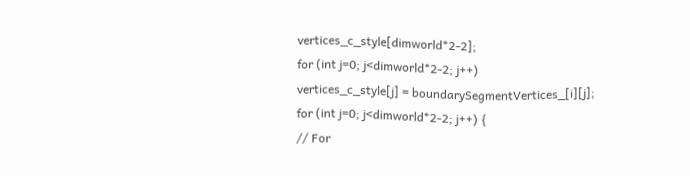vertices_c_style[dimworld*2-2];
for (int j=0; j<dimworld*2-2; j++)
vertices_c_style[j] = boundarySegmentVertices_[i][j];
for (int j=0; j<dimworld*2-2; j++) {
// For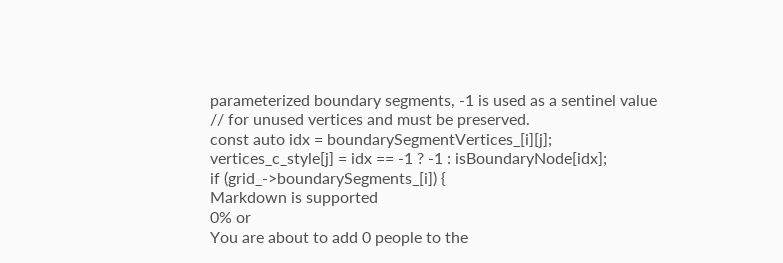parameterized boundary segments, -1 is used as a sentinel value
// for unused vertices and must be preserved.
const auto idx = boundarySegmentVertices_[i][j];
vertices_c_style[j] = idx == -1 ? -1 : isBoundaryNode[idx];
if (grid_->boundarySegments_[i]) {
Markdown is supported
0% or
You are about to add 0 people to the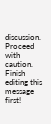discussion. Proceed with caution.
Finish editing this message first!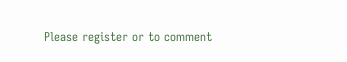Please register or to comment